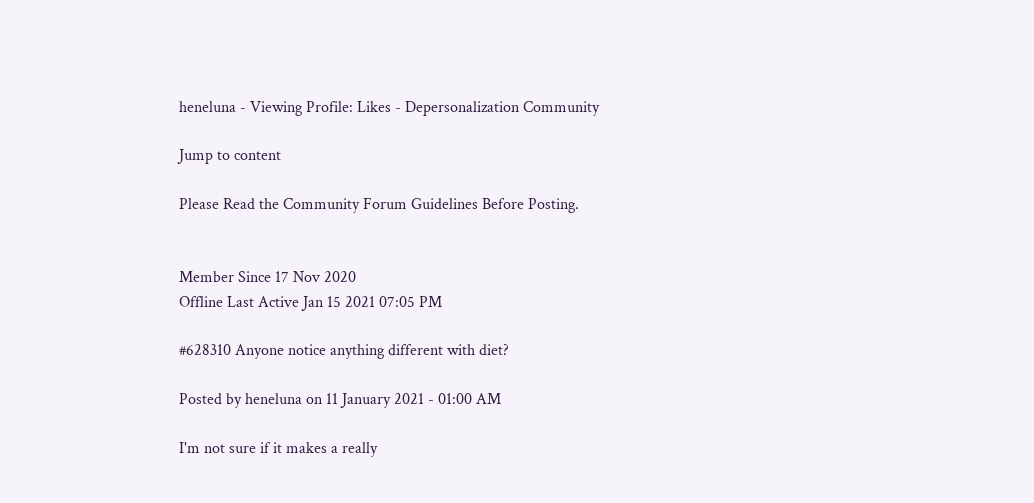heneluna - Viewing Profile: Likes - Depersonalization Community

Jump to content

Please Read the Community Forum Guidelines Before Posting.


Member Since 17 Nov 2020
Offline Last Active Jan 15 2021 07:05 PM

#628310 Anyone notice anything different with diet?

Posted by heneluna on 11 January 2021 - 01:00 AM

I'm not sure if it makes a really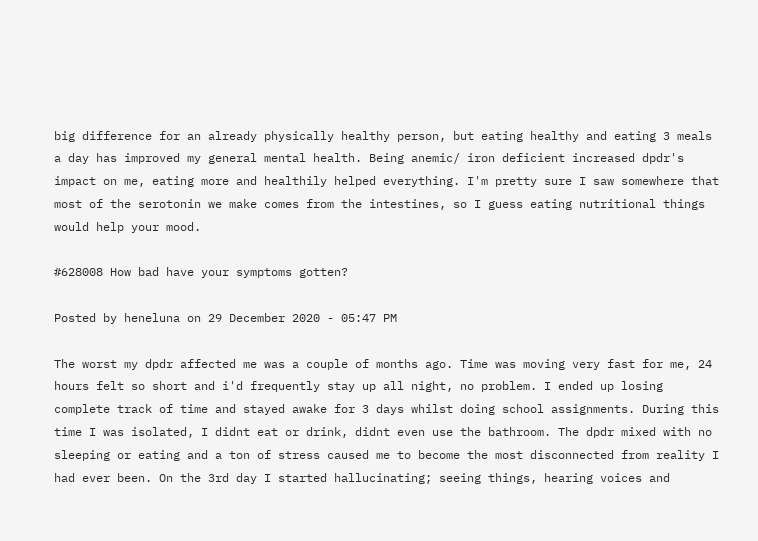big difference for an already physically healthy person, but eating healthy and eating 3 meals a day has improved my general mental health. Being anemic/ iron deficient increased dpdr's impact on me, eating more and healthily helped everything. I'm pretty sure I saw somewhere that most of the serotonin we make comes from the intestines, so I guess eating nutritional things would help your mood.

#628008 How bad have your symptoms gotten?

Posted by heneluna on 29 December 2020 - 05:47 PM

The worst my dpdr affected me was a couple of months ago. Time was moving very fast for me, 24 hours felt so short and i'd frequently stay up all night, no problem. I ended up losing complete track of time and stayed awake for 3 days whilst doing school assignments. During this time I was isolated, I didnt eat or drink, didnt even use the bathroom. The dpdr mixed with no sleeping or eating and a ton of stress caused me to become the most disconnected from reality I had ever been. On the 3rd day I started hallucinating; seeing things, hearing voices and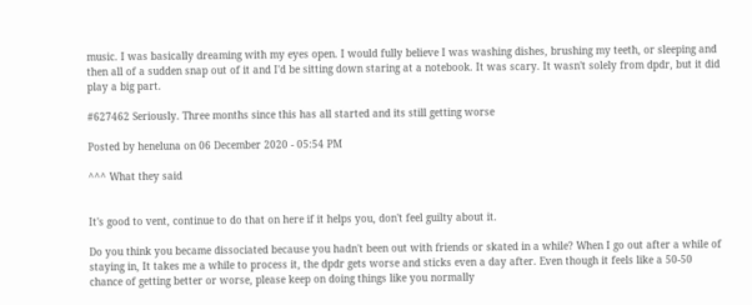music. I was basically dreaming with my eyes open. I would fully believe I was washing dishes, brushing my teeth, or sleeping and then all of a sudden snap out of it and I'd be sitting down staring at a notebook. It was scary. It wasn't solely from dpdr, but it did play a big part.

#627462 Seriously. Three months since this has all started and its still getting worse

Posted by heneluna on 06 December 2020 - 05:54 PM

^^^ What they said


It's good to vent, continue to do that on here if it helps you, don't feel guilty about it.

Do you think you became dissociated because you hadn't been out with friends or skated in a while? When I go out after a while of staying in, It takes me a while to process it, the dpdr gets worse and sticks even a day after. Even though it feels like a 50-50 chance of getting better or worse, please keep on doing things like you normally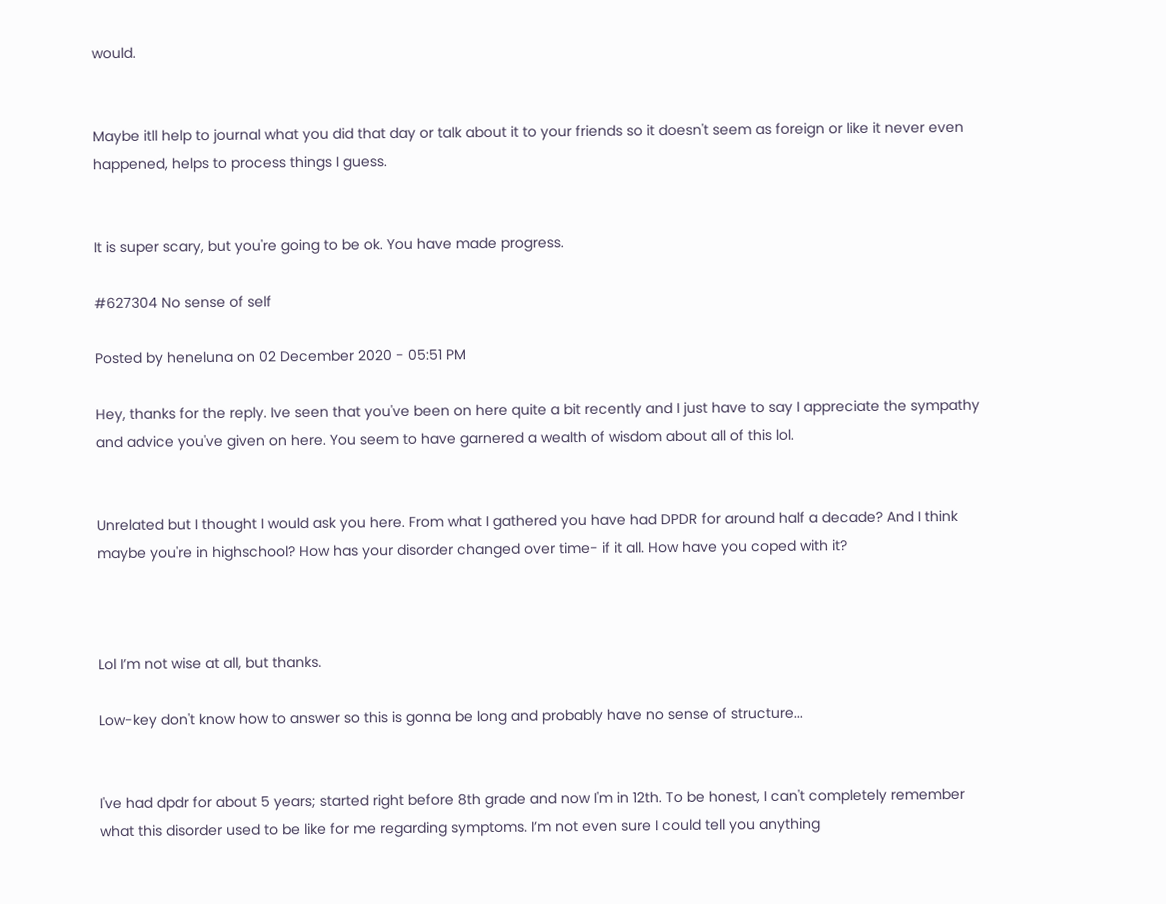would.


Maybe itll help to journal what you did that day or talk about it to your friends so it doesn't seem as foreign or like it never even happened, helps to process things I guess.


It is super scary, but you're going to be ok. You have made progress.

#627304 No sense of self

Posted by heneluna on 02 December 2020 - 05:51 PM

Hey, thanks for the reply. Ive seen that you've been on here quite a bit recently and I just have to say I appreciate the sympathy and advice you've given on here. You seem to have garnered a wealth of wisdom about all of this lol.


Unrelated but I thought I would ask you here. From what I gathered you have had DPDR for around half a decade? And I think maybe you're in highschool? How has your disorder changed over time- if it all. How have you coped with it?



Lol I’m not wise at all, but thanks.

Low-key don't know how to answer so this is gonna be long and probably have no sense of structure...


I've had dpdr for about 5 years; started right before 8th grade and now I'm in 12th. To be honest, I can't completely remember what this disorder used to be like for me regarding symptoms. I’m not even sure I could tell you anything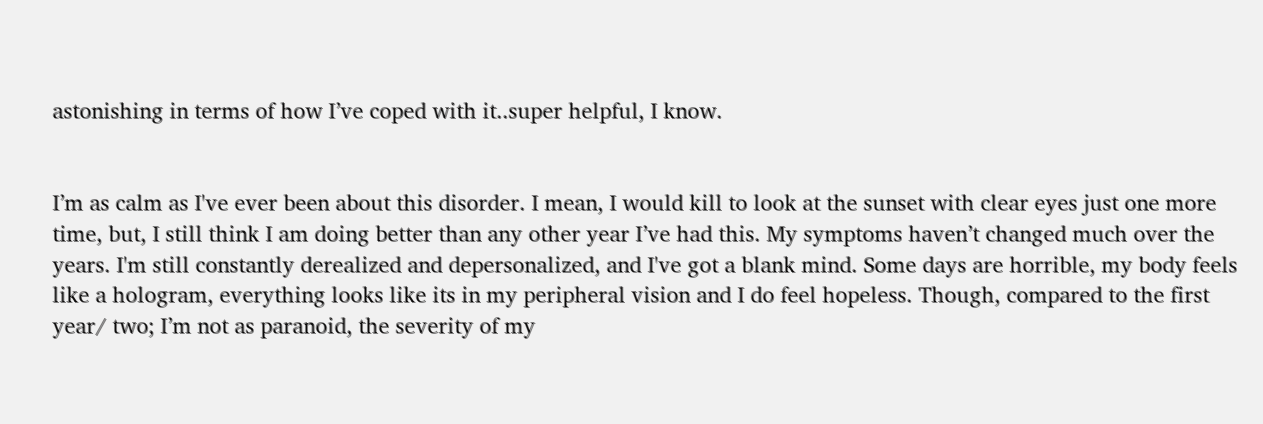astonishing in terms of how I’ve coped with it..super helpful, I know.


I’m as calm as I've ever been about this disorder. I mean, I would kill to look at the sunset with clear eyes just one more time, but, I still think I am doing better than any other year I’ve had this. My symptoms haven’t changed much over the years. I'm still constantly derealized and depersonalized, and I've got a blank mind. Some days are horrible, my body feels like a hologram, everything looks like its in my peripheral vision and I do feel hopeless. Though, compared to the first year/ two; I’m not as paranoid, the severity of my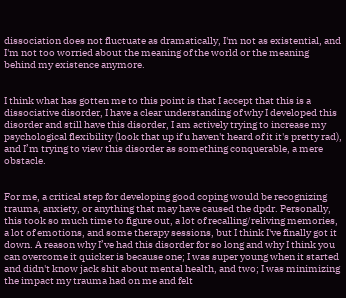dissociation does not fluctuate as dramatically, I'm not as existential, and I'm not too worried about the meaning of the world or the meaning behind my existence anymore.


I think what has gotten me to this point is that I accept that this is a dissociative disorder, I have a clear understanding of why I developed this disorder and still have this disorder, I am actively trying to increase my psychological flexibility (look that up if u haven't heard of it it's pretty rad), and I’m trying to view this disorder as something conquerable, a mere obstacle.


For me, a critical step for developing good coping would be recognizing trauma, anxiety, or anything that may have caused the dpdr. Personally, this took so much time to figure out, a lot of recalling/reliving memories, a lot of emotions, and some therapy sessions, but I think I've finally got it down. A reason why I’ve had this disorder for so long and why I think you can overcome it quicker is because one; I was super young when it started and didn't know jack shit about mental health, and two; I was minimizing the impact my trauma had on me and felt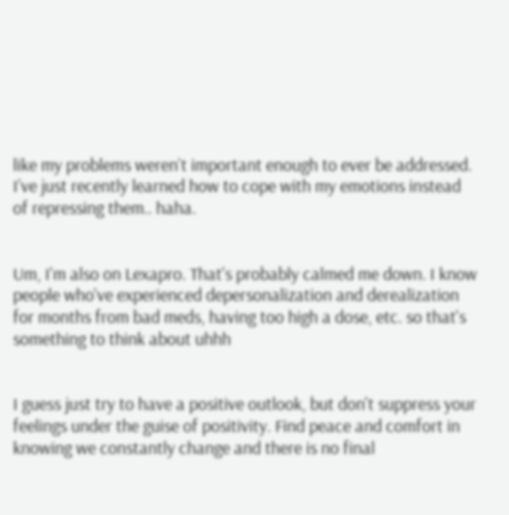like my problems weren’t important enough to ever be addressed. I’ve just recently learned how to cope with my emotions instead of repressing them.. haha.


Um, I'm also on Lexapro. That's probably calmed me down. I know people who've experienced depersonalization and derealization for months from bad meds, having too high a dose, etc. so that's something to think about uhhh


I guess just try to have a positive outlook, but don't suppress your feelings under the guise of positivity. Find peace and comfort in knowing we constantly change and there is no final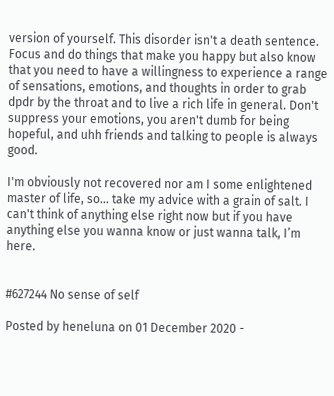version of yourself. This disorder isn't a death sentence. Focus and do things that make you happy but also know that you need to have a willingness to experience a range of sensations, emotions, and thoughts in order to grab dpdr by the throat and to live a rich life in general. Don't suppress your emotions, you aren't dumb for being hopeful, and uhh friends and talking to people is always good.

I'm obviously not recovered nor am I some enlightened master of life, so... take my advice with a grain of salt. I can't think of anything else right now but if you have anything else you wanna know or just wanna talk, I’m here.


#627244 No sense of self

Posted by heneluna on 01 December 2020 -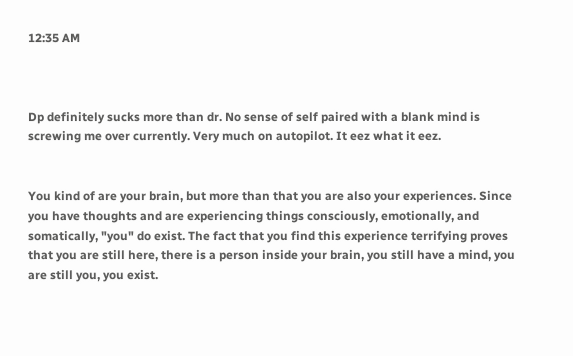12:35 AM



Dp definitely sucks more than dr. No sense of self paired with a blank mind is screwing me over currently. Very much on autopilot. It eez what it eez.


You kind of are your brain, but more than that you are also your experiences. Since you have thoughts and are experiencing things consciously, emotionally, and somatically, "you" do exist. The fact that you find this experience terrifying proves that you are still here, there is a person inside your brain, you still have a mind, you are still you, you exist.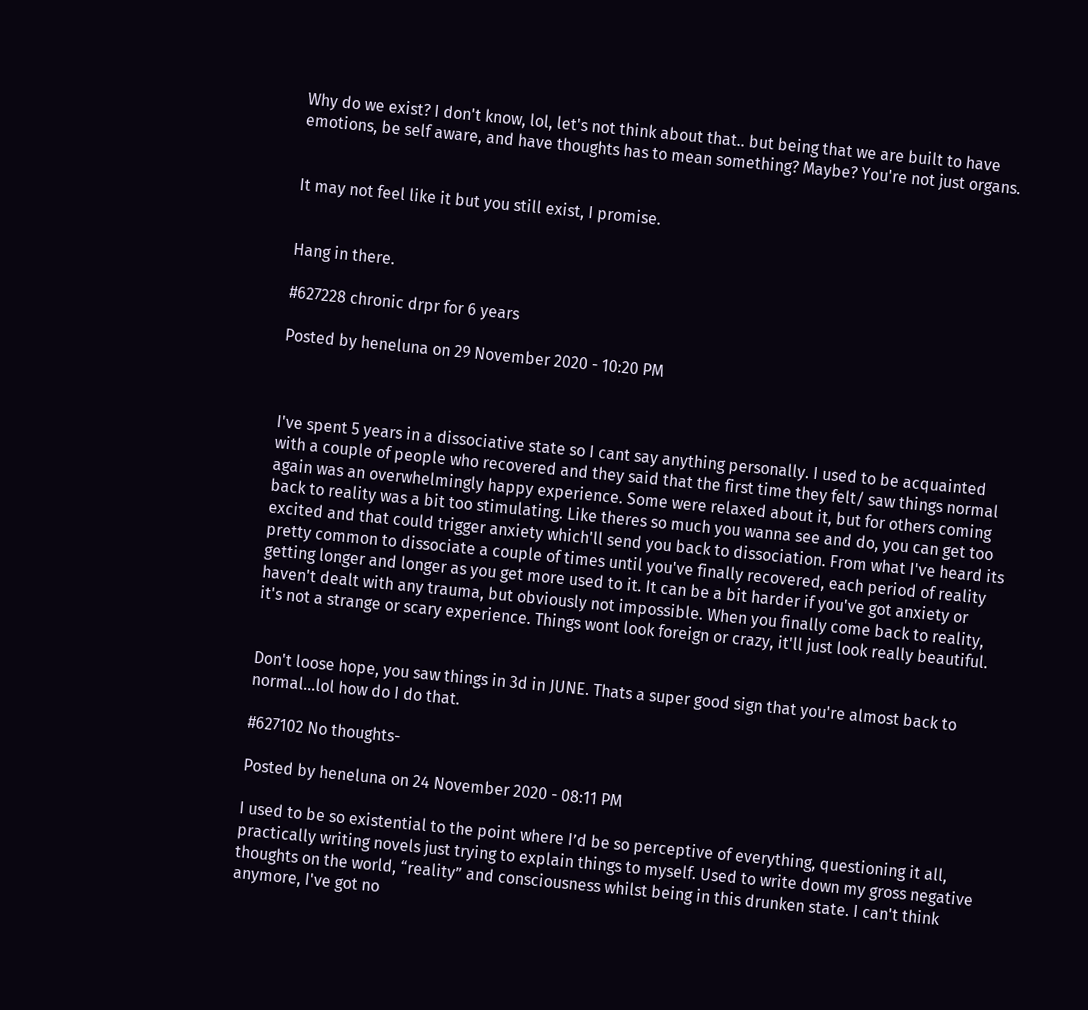Why do we exist? I don't know, lol, let's not think about that.. but being that we are built to have emotions, be self aware, and have thoughts has to mean something? Maybe? You're not just organs.


It may not feel like it but you still exist, I promise.


Hang in there.

#627228 chronic drpr for 6 years

Posted by heneluna on 29 November 2020 - 10:20 PM



I've spent 5 years in a dissociative state so I cant say anything personally. I used to be acquainted with a couple of people who recovered and they said that the first time they felt/ saw things normal again was an overwhelmingly happy experience. Some were relaxed about it, but for others coming back to reality was a bit too stimulating. Like theres so much you wanna see and do, you can get too excited and that could trigger anxiety which'll send you back to dissociation. From what I've heard its pretty common to dissociate a couple of times until you've finally recovered, each period of reality getting longer and longer as you get more used to it. It can be a bit harder if you've got anxiety or haven't dealt with any trauma, but obviously not impossible. When you finally come back to reality, it's not a strange or scary experience. Things wont look foreign or crazy, it'll just look really beautiful.


Don't loose hope, you saw things in 3d in JUNE. Thats a super good sign that you're almost back to normal...lol how do I do that.

#627102 No thoughts-

Posted by heneluna on 24 November 2020 - 08:11 PM

I used to be so existential to the point where I’d be so perceptive of everything, questioning it all, practically writing novels just trying to explain things to myself. Used to write down my gross negative thoughts on the world, “reality” and consciousness whilst being in this drunken state. I can't think anymore, I've got no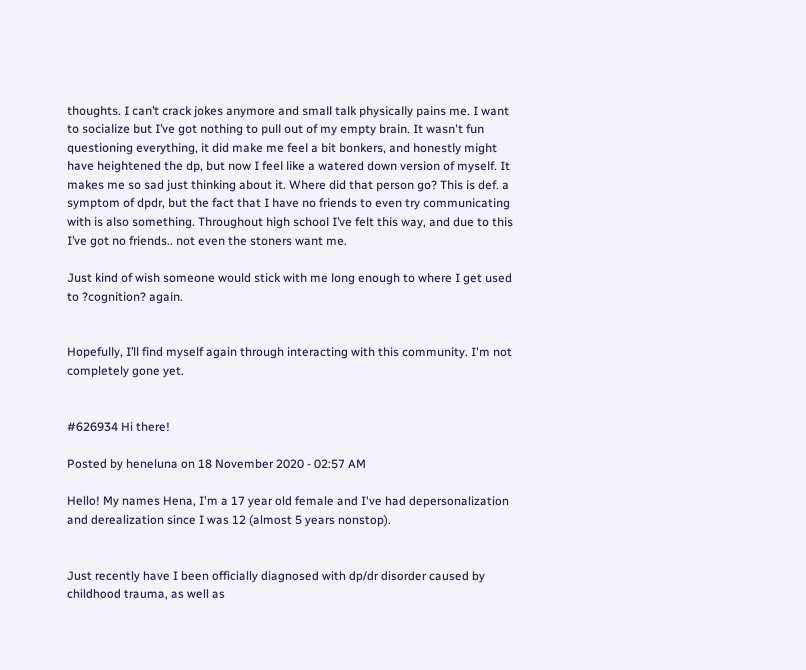thoughts. I can’t crack jokes anymore and small talk physically pains me. I want to socialize but I’ve got nothing to pull out of my empty brain. It wasn't fun questioning everything, it did make me feel a bit bonkers, and honestly might have heightened the dp, but now I feel like a watered down version of myself. It makes me so sad just thinking about it. Where did that person go? This is def. a symptom of dpdr, but the fact that I have no friends to even try communicating with is also something. Throughout high school I’ve felt this way, and due to this I’ve got no friends.. not even the stoners want me.

Just kind of wish someone would stick with me long enough to where I get used to ?cognition? again.


Hopefully, I’ll find myself again through interacting with this community. I'm not completely gone yet.


#626934 Hi there!

Posted by heneluna on 18 November 2020 - 02:57 AM

Hello! My names Hena, I'm a 17 year old female and I've had depersonalization and derealization since I was 12 (almost 5 years nonstop).


Just recently have I been officially diagnosed with dp/dr disorder caused by childhood trauma, as well as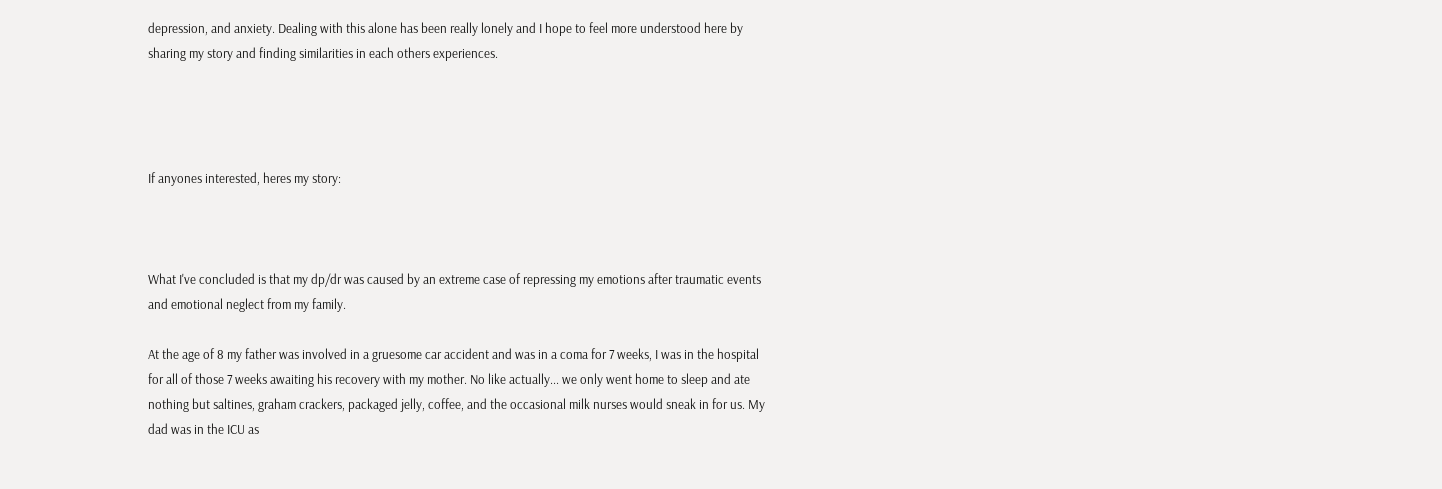depression, and anxiety. Dealing with this alone has been really lonely and I hope to feel more understood here by sharing my story and finding similarities in each others experiences.




If anyones interested, heres my story:



What I've concluded is that my dp/dr was caused by an extreme case of repressing my emotions after traumatic events and emotional neglect from my family.

At the age of 8 my father was involved in a gruesome car accident and was in a coma for 7 weeks, I was in the hospital for all of those 7 weeks awaiting his recovery with my mother. No like actually... we only went home to sleep and ate nothing but saltines, graham crackers, packaged jelly, coffee, and the occasional milk nurses would sneak in for us. My dad was in the ICU as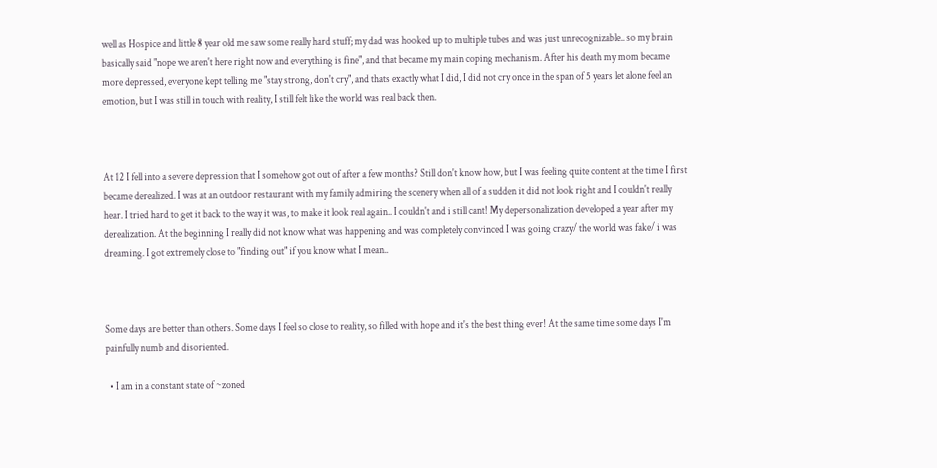well as Hospice and little 8 year old me saw some really hard stuff; my dad was hooked up to multiple tubes and was just unrecognizable.. so my brain basically said "nope we aren't here right now and everything is fine", and that became my main coping mechanism. After his death my mom became more depressed, everyone kept telling me "stay strong, don't cry", and thats exactly what I did, I did not cry once in the span of 5 years let alone feel an emotion, but I was still in touch with reality, I still felt like the world was real back then.



At 12 I fell into a severe depression that I somehow got out of after a few months? Still don't know how, but I was feeling quite content at the time I first became derealized. I was at an outdoor restaurant with my family admiring the scenery when all of a sudden it did not look right and I couldn't really hear. I tried hard to get it back to the way it was, to make it look real again.. I couldn't and i still cant! My depersonalization developed a year after my derealization. At the beginning I really did not know what was happening and was completely convinced I was going crazy/ the world was fake/ i was dreaming. I got extremely close to "finding out" if you know what I mean..



Some days are better than others. Some days I feel so close to reality, so filled with hope and it's the best thing ever! At the same time some days I'm painfully numb and disoriented.

  • I am in a constant state of ~zoned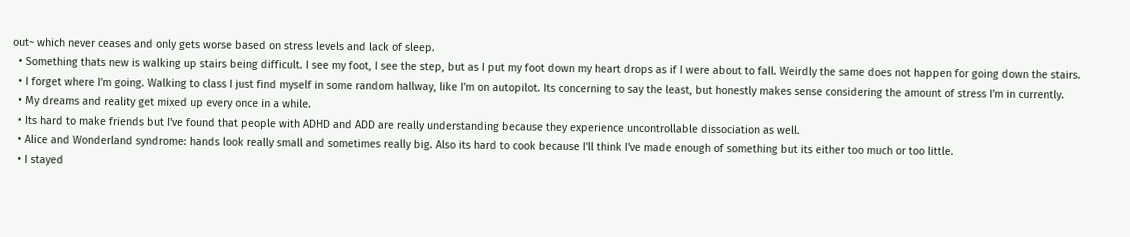out~ which never ceases and only gets worse based on stress levels and lack of sleep.
  • Something thats new is walking up stairs being difficult. I see my foot, I see the step, but as I put my foot down my heart drops as if I were about to fall. Weirdly the same does not happen for going down the stairs.
  • I forget where I'm going. Walking to class I just find myself in some random hallway, like I'm on autopilot. Its concerning to say the least, but honestly makes sense considering the amount of stress I'm in currently.
  • My dreams and reality get mixed up every once in a while.
  • Its hard to make friends but I've found that people with ADHD and ADD are really understanding because they experience uncontrollable dissociation as well.
  • Alice and Wonderland syndrome: hands look really small and sometimes really big. Also its hard to cook because I'll think I've made enough of something but its either too much or too little.
  • I stayed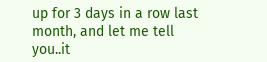up for 3 days in a row last month, and let me tell you..it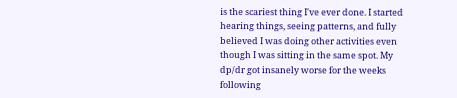is the scariest thing I've ever done. I started hearing things, seeing patterns, and fully believed I was doing other activities even though I was sitting in the same spot. My dp/dr got insanely worse for the weeks following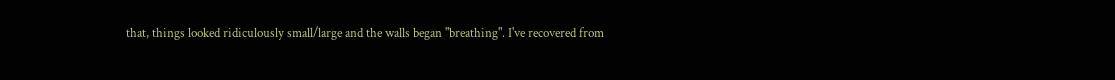that, things looked ridiculously small/large and the walls began "breathing". I've recovered from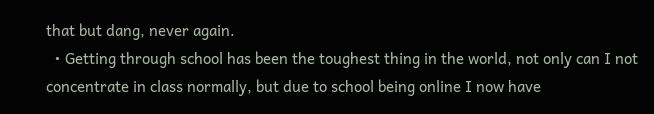that but dang, never again.
  • Getting through school has been the toughest thing in the world, not only can I not concentrate in class normally, but due to school being online I now have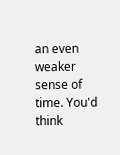an even weaker sense of time. You'd think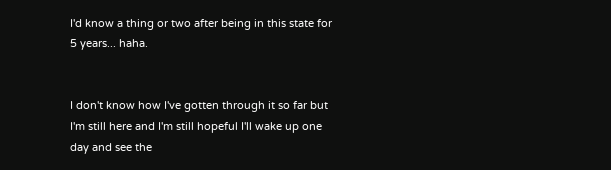I'd know a thing or two after being in this state for 5 years... haha.


I don't know how I've gotten through it so far but I'm still here and I'm still hopeful I'll wake up one day and see the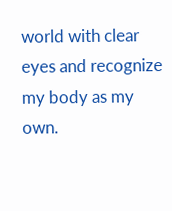world with clear eyes and recognize my body as my own.